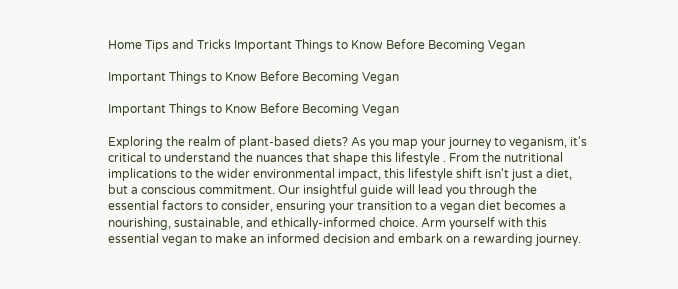Home Tips and Tricks Important Things to Know Before Becoming Vegan

Important Things to Know Before Becoming Vegan

Important Things to Know Before Becoming Vegan

Exploring the realm of plant-based diets? As you map your journey to veganism, it's critical to understand the nuances that shape this lifestyle . From the nutritional implications to the wider environmental impact, this lifestyle shift isn't just a diet, but a conscious commitment. Our insightful guide will lead you through the essential factors to consider, ensuring your transition to a vegan diet becomes a nourishing, sustainable, and ethically-informed choice. Arm yourself with this essential vegan to make an informed decision and embark on a rewarding journey.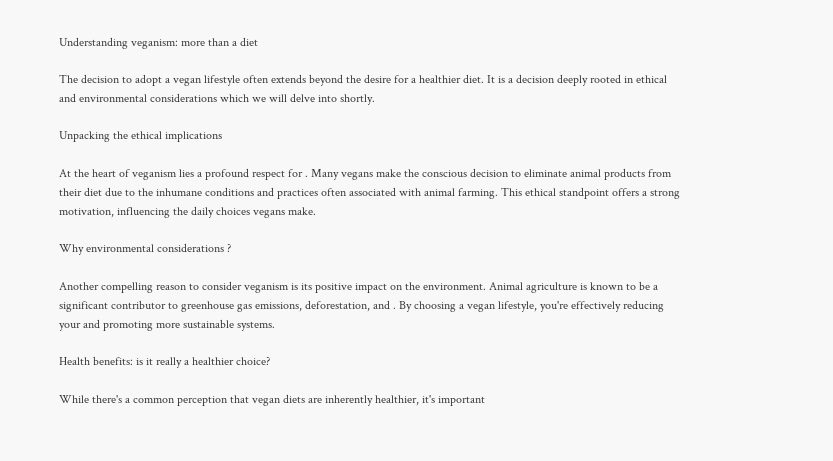Understanding veganism: more than a diet

The decision to adopt a vegan lifestyle often extends beyond the desire for a healthier diet. It is a decision deeply rooted in ethical and environmental considerations which we will delve into shortly.

Unpacking the ethical implications

At the heart of veganism lies a profound respect for . Many vegans make the conscious decision to eliminate animal products from their diet due to the inhumane conditions and practices often associated with animal farming. This ethical standpoint offers a strong motivation, influencing the daily choices vegans make.

Why environmental considerations ?

Another compelling reason to consider veganism is its positive impact on the environment. Animal agriculture is known to be a significant contributor to greenhouse gas emissions, deforestation, and . By choosing a vegan lifestyle, you're effectively reducing your and promoting more sustainable systems.

Health benefits: is it really a healthier choice?

While there's a common perception that vegan diets are inherently healthier, it's important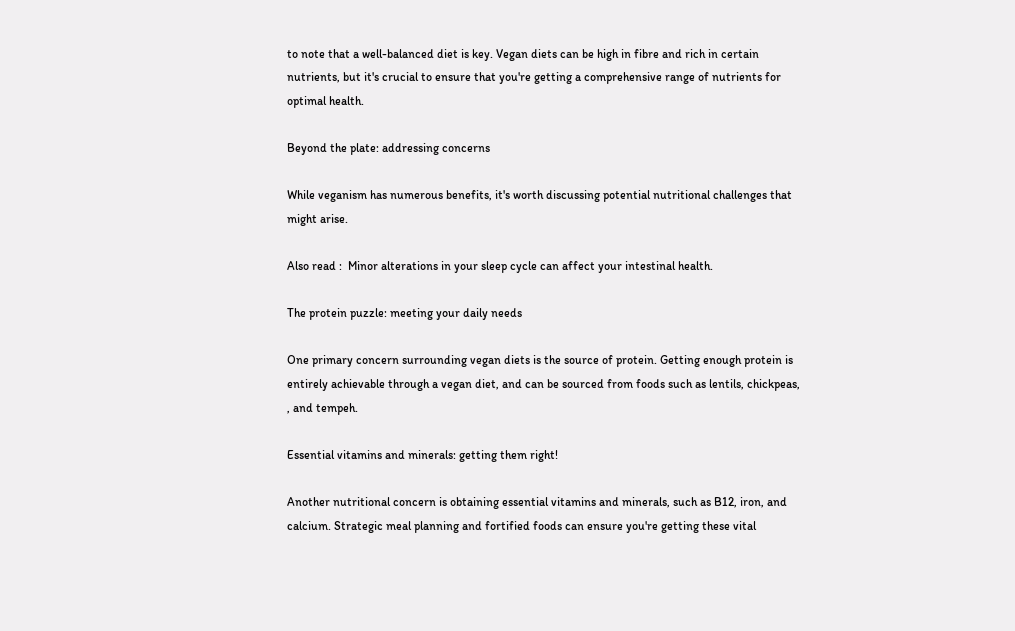to note that a well-balanced diet is key. Vegan diets can be high in fibre and rich in certain nutrients, but it's crucial to ensure that you're getting a comprehensive range of nutrients for optimal health.

Beyond the plate: addressing concerns

While veganism has numerous benefits, it's worth discussing potential nutritional challenges that might arise.

Also read :  Minor alterations in your sleep cycle can affect your intestinal health.

The protein puzzle: meeting your daily needs

One primary concern surrounding vegan diets is the source of protein. Getting enough protein is entirely achievable through a vegan diet, and can be sourced from foods such as lentils, chickpeas, , and tempeh.

Essential vitamins and minerals: getting them right!

Another nutritional concern is obtaining essential vitamins and minerals, such as B12, iron, and calcium. Strategic meal planning and fortified foods can ensure you're getting these vital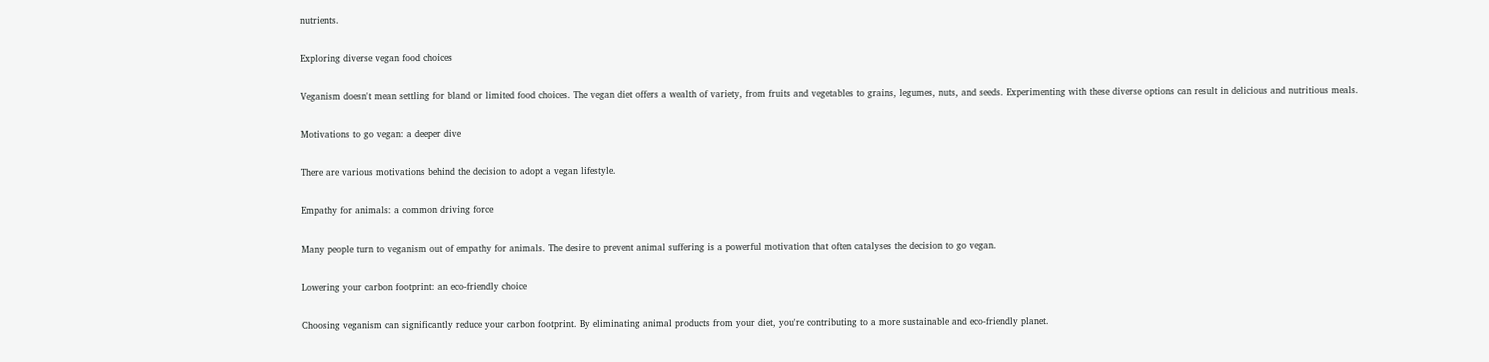nutrients.

Exploring diverse vegan food choices

Veganism doesn't mean settling for bland or limited food choices. The vegan diet offers a wealth of variety, from fruits and vegetables to grains, legumes, nuts, and seeds. Experimenting with these diverse options can result in delicious and nutritious meals.

Motivations to go vegan: a deeper dive

There are various motivations behind the decision to adopt a vegan lifestyle.

Empathy for animals: a common driving force

Many people turn to veganism out of empathy for animals. The desire to prevent animal suffering is a powerful motivation that often catalyses the decision to go vegan.

Lowering your carbon footprint: an eco-friendly choice

Choosing veganism can significantly reduce your carbon footprint. By eliminating animal products from your diet, you're contributing to a more sustainable and eco-friendly planet.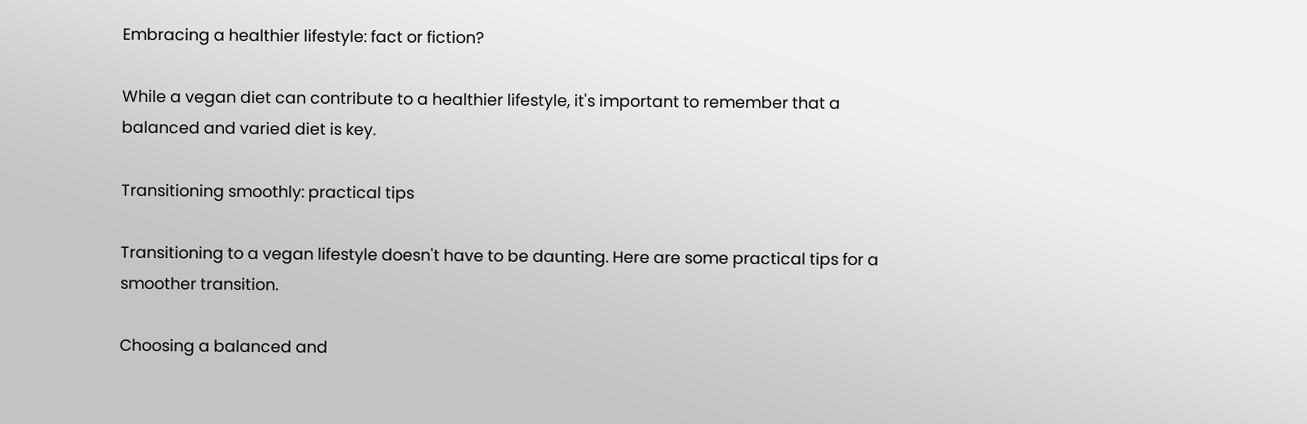Embracing a healthier lifestyle: fact or fiction?

While a vegan diet can contribute to a healthier lifestyle, it's important to remember that a balanced and varied diet is key.

Transitioning smoothly: practical tips

Transitioning to a vegan lifestyle doesn't have to be daunting. Here are some practical tips for a smoother transition.

Choosing a balanced and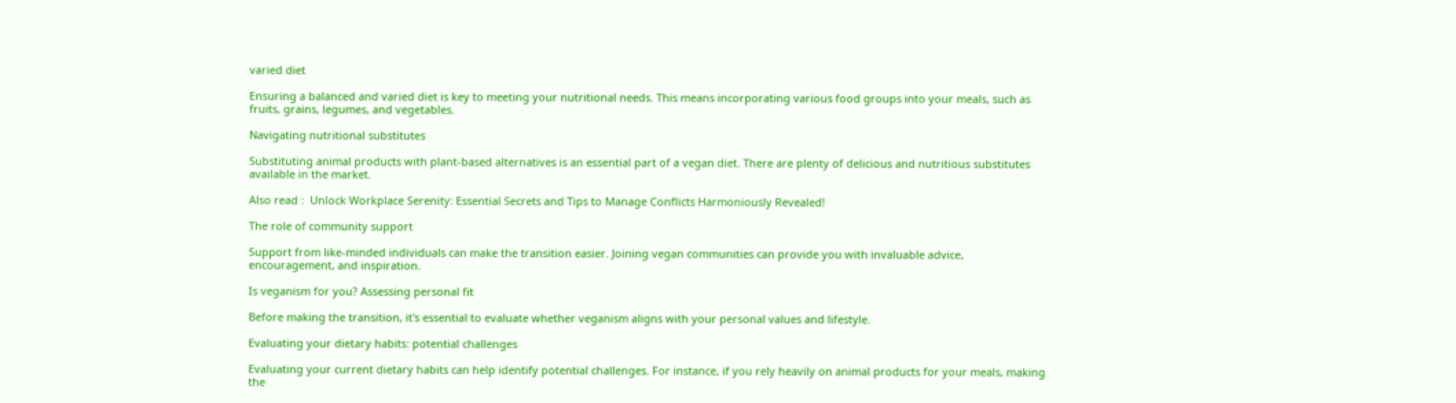varied diet

Ensuring a balanced and varied diet is key to meeting your nutritional needs. This means incorporating various food groups into your meals, such as fruits, grains, legumes, and vegetables.

Navigating nutritional substitutes

Substituting animal products with plant-based alternatives is an essential part of a vegan diet. There are plenty of delicious and nutritious substitutes available in the market.

Also read :  Unlock Workplace Serenity: Essential Secrets and Tips to Manage Conflicts Harmoniously Revealed!

The role of community support

Support from like-minded individuals can make the transition easier. Joining vegan communities can provide you with invaluable advice, encouragement, and inspiration.

Is veganism for you? Assessing personal fit

Before making the transition, it's essential to evaluate whether veganism aligns with your personal values and lifestyle.

Evaluating your dietary habits: potential challenges

Evaluating your current dietary habits can help identify potential challenges. For instance, if you rely heavily on animal products for your meals, making the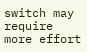switch may require more effort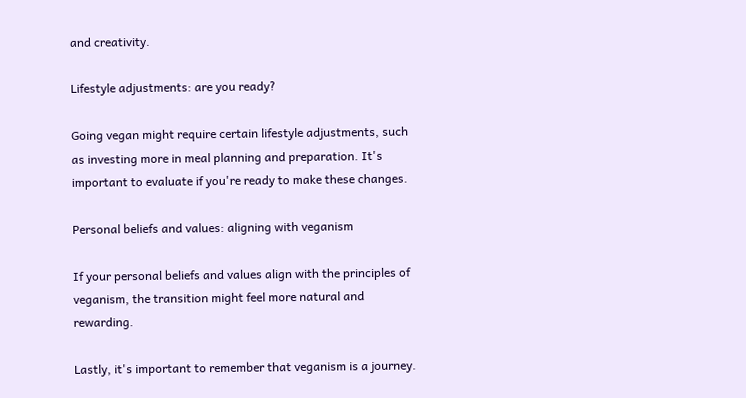and creativity.

Lifestyle adjustments: are you ready?

Going vegan might require certain lifestyle adjustments, such as investing more in meal planning and preparation. It's important to evaluate if you're ready to make these changes.

Personal beliefs and values: aligning with veganism

If your personal beliefs and values align with the principles of veganism, the transition might feel more natural and rewarding.

Lastly, it's important to remember that veganism is a journey.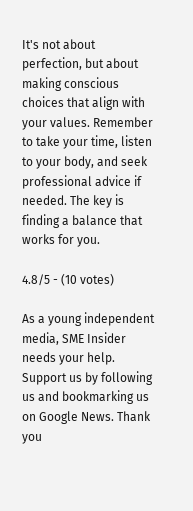It's not about perfection, but about making conscious choices that align with your values. Remember to take your time, listen to your body, and seek professional advice if needed. The key is finding a balance that works for you.

4.8/5 - (10 votes)

As a young independent media, SME Insider needs your help. Support us by following us and bookmarking us on Google News. Thank you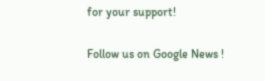for your support!

Follow us on Google News !